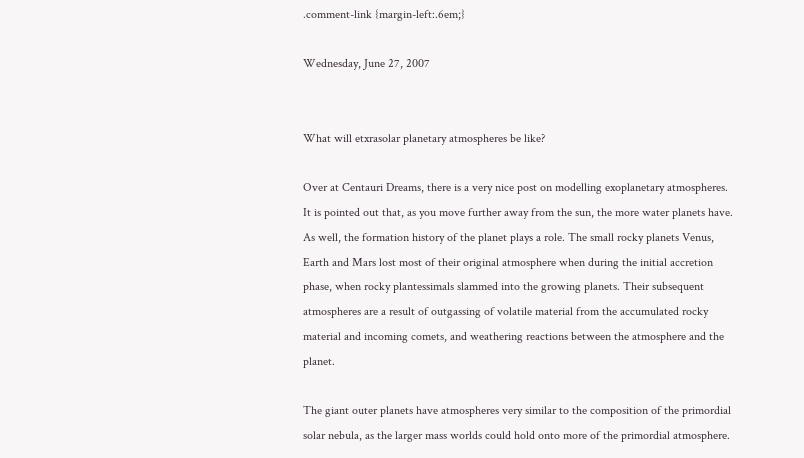.comment-link {margin-left:.6em;}

Wednesday, June 27, 2007


What will etxrasolar planetary atmospheres be like?

Over at Centauri Dreams, there is a very nice post on modelling exoplanetary atmospheres. It is pointed out that, as you move further away from the sun, the more water planets have. As well, the formation history of the planet plays a role. The small rocky planets Venus, Earth and Mars lost most of their original atmosphere when during the initial accretion phase, when rocky plantessimals slammed into the growing planets. Their subsequent atmospheres are a result of outgassing of volatile material from the accumulated rocky material and incoming comets, and weathering reactions between the atmosphere and the planet.

The giant outer planets have atmospheres very similar to the composition of the primordial solar nebula, as the larger mass worlds could hold onto more of the primordial atmosphere.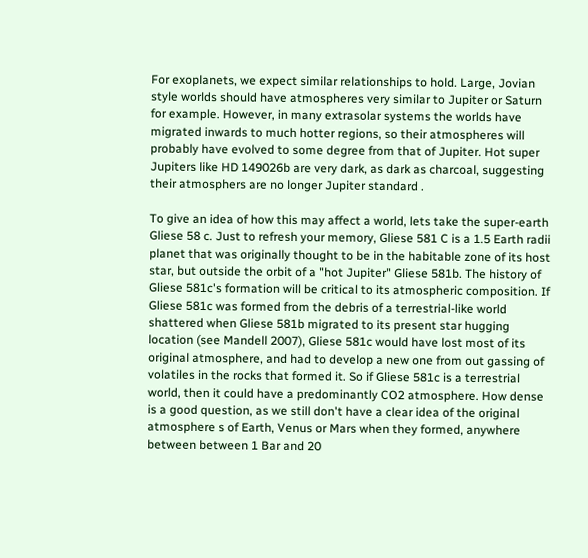For exoplanets, we expect similar relationships to hold. Large, Jovian style worlds should have atmospheres very similar to Jupiter or Saturn for example. However, in many extrasolar systems the worlds have migrated inwards to much hotter regions, so their atmospheres will probably have evolved to some degree from that of Jupiter. Hot super Jupiters like HD 149026b are very dark, as dark as charcoal, suggesting their atmosphers are no longer Jupiter standard .

To give an idea of how this may affect a world, lets take the super-earth Gliese 58 c. Just to refresh your memory, Gliese 581 C is a 1.5 Earth radii planet that was originally thought to be in the habitable zone of its host star, but outside the orbit of a "hot Jupiter" Gliese 581b. The history of Gliese 581c's formation will be critical to its atmospheric composition. If Gliese 581c was formed from the debris of a terrestrial-like world shattered when Gliese 581b migrated to its present star hugging location (see Mandell 2007), Gliese 581c would have lost most of its original atmosphere, and had to develop a new one from out gassing of volatiles in the rocks that formed it. So if Gliese 581c is a terrestrial world, then it could have a predominantly CO2 atmosphere. How dense is a good question, as we still don't have a clear idea of the original atmosphere s of Earth, Venus or Mars when they formed, anywhere between between 1 Bar and 20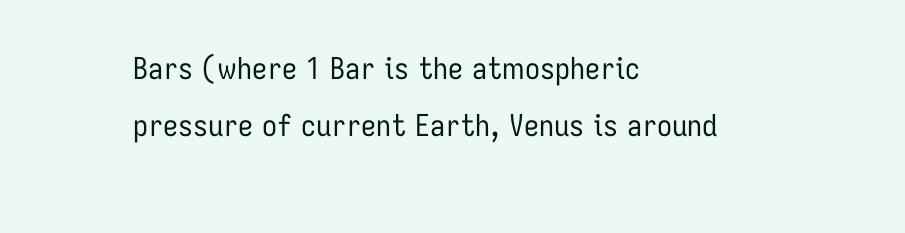Bars (where 1 Bar is the atmospheric pressure of current Earth, Venus is around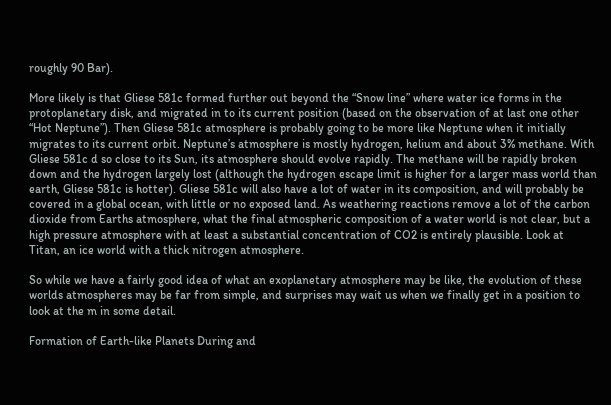roughly 90 Bar).

More likely is that Gliese 581c formed further out beyond the “Snow line” where water ice forms in the protoplanetary disk, and migrated in to its current position (based on the observation of at last one other “Hot Neptune”). Then Gliese 581c atmosphere is probably going to be more like Neptune when it initially migrates to its current orbit. Neptune’s atmosphere is mostly hydrogen, helium and about 3% methane. With Gliese 581c d so close to its Sun, its atmosphere should evolve rapidly. The methane will be rapidly broken down and the hydrogen largely lost (although the hydrogen escape limit is higher for a larger mass world than earth, Gliese 581c is hotter). Gliese 581c will also have a lot of water in its composition, and will probably be covered in a global ocean, with little or no exposed land. As weathering reactions remove a lot of the carbon dioxide from Earths atmosphere, what the final atmospheric composition of a water world is not clear, but a high pressure atmosphere with at least a substantial concentration of CO2 is entirely plausible. Look at Titan, an ice world with a thick nitrogen atmosphere.

So while we have a fairly good idea of what an exoplanetary atmosphere may be like, the evolution of these worlds atmospheres may be far from simple, and surprises may wait us when we finally get in a position to look at the m in some detail.

Formation of Earth-like Planets During and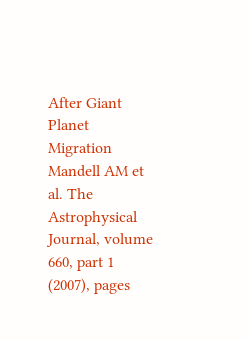After Giant Planet Migration Mandell AM et al. The Astrophysical Journal, volume 660, part 1 (2007), pages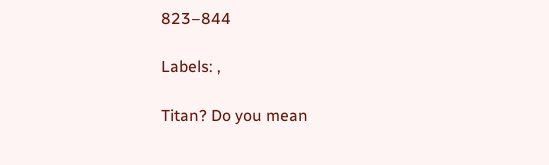823–844

Labels: ,

Titan? Do you mean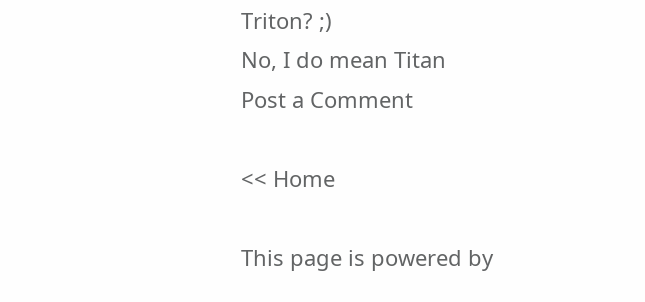Triton? ;)
No, I do mean Titan
Post a Comment

<< Home

This page is powered by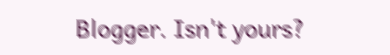Blogger. Isn't yours?